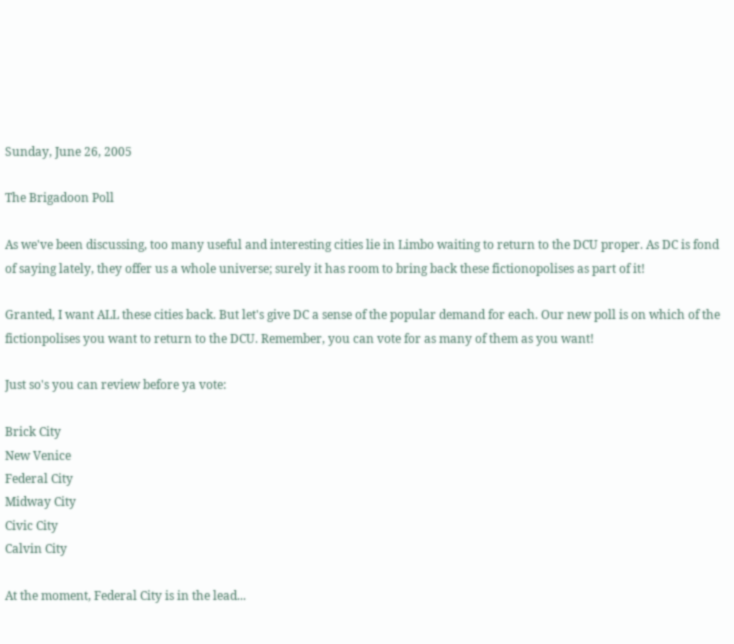Sunday, June 26, 2005

The Brigadoon Poll

As we've been discussing, too many useful and interesting cities lie in Limbo waiting to return to the DCU proper. As DC is fond of saying lately, they offer us a whole universe; surely it has room to bring back these fictionopolises as part of it!

Granted, I want ALL these cities back. But let's give DC a sense of the popular demand for each. Our new poll is on which of the fictionpolises you want to return to the DCU. Remember, you can vote for as many of them as you want!

Just so's you can review before ya vote:

Brick City
New Venice
Federal City
Midway City
Civic City
Calvin City

At the moment, Federal City is in the lead...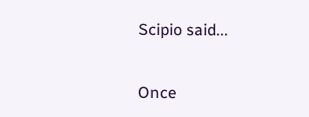Scipio said...


Once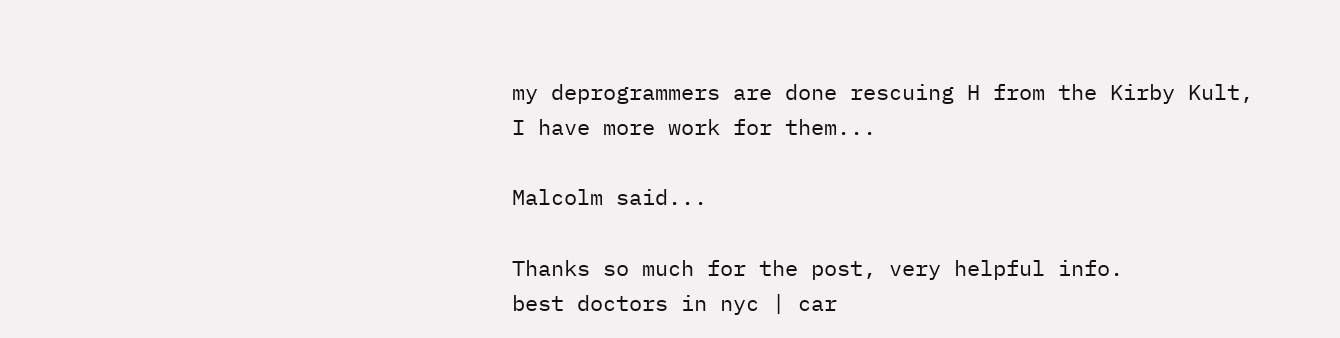my deprogrammers are done rescuing H from the Kirby Kult, I have more work for them...

Malcolm said...

Thanks so much for the post, very helpful info.
best doctors in nyc | car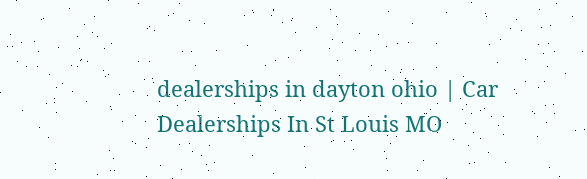dealerships in dayton ohio | Car Dealerships In St Louis MO